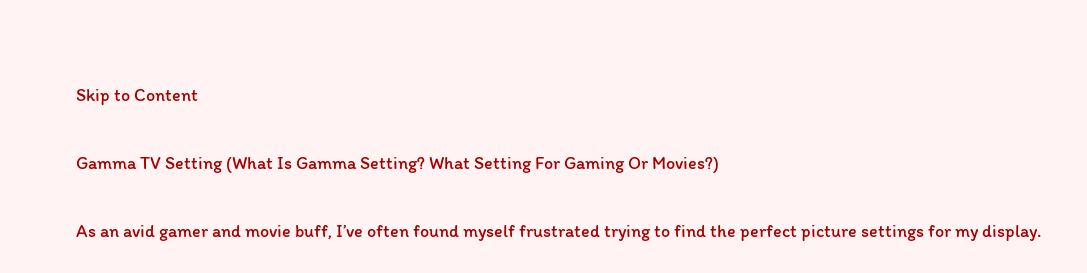Skip to Content

Gamma TV Setting (What Is Gamma Setting? What Setting For Gaming Or Movies?)

As an avid gamer and movie buff, I’ve often found myself frustrated trying to find the perfect picture settings for my display.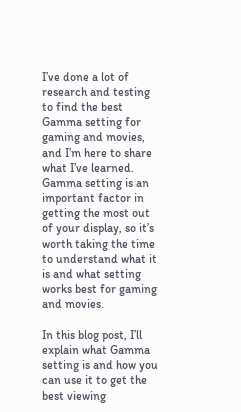I’ve done a lot of research and testing to find the best Gamma setting for gaming and movies, and I’m here to share what I’ve learned. Gamma setting is an important factor in getting the most out of your display, so it’s worth taking the time to understand what it is and what setting works best for gaming and movies.

In this blog post, I’ll explain what Gamma setting is and how you can use it to get the best viewing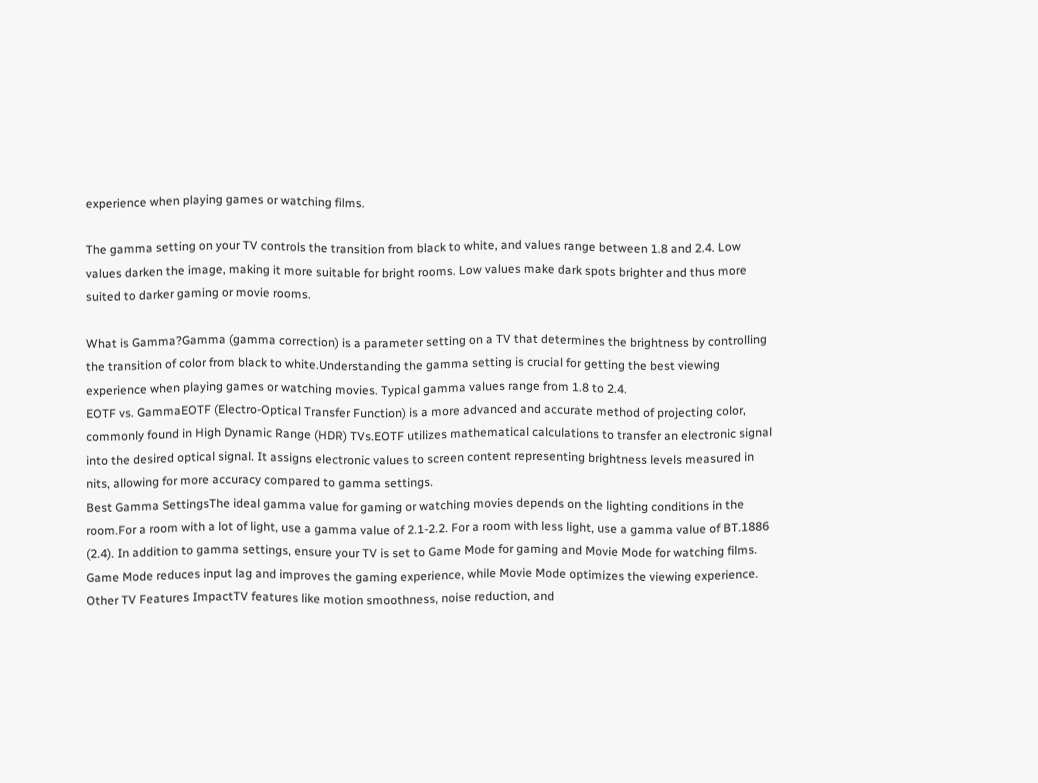experience when playing games or watching films.

The gamma setting on your TV controls the transition from black to white, and values range between 1.8 and 2.4. Low values darken the image, making it more suitable for bright rooms. Low values make dark spots brighter and thus more suited to darker gaming or movie rooms.

What is Gamma?Gamma (gamma correction) is a parameter setting on a TV that determines the brightness by controlling the transition of color from black to white.Understanding the gamma setting is crucial for getting the best viewing experience when playing games or watching movies. Typical gamma values range from 1.8 to 2.4.
EOTF vs. GammaEOTF (Electro-Optical Transfer Function) is a more advanced and accurate method of projecting color, commonly found in High Dynamic Range (HDR) TVs.EOTF utilizes mathematical calculations to transfer an electronic signal into the desired optical signal. It assigns electronic values to screen content representing brightness levels measured in nits, allowing for more accuracy compared to gamma settings.
Best Gamma SettingsThe ideal gamma value for gaming or watching movies depends on the lighting conditions in the room.For a room with a lot of light, use a gamma value of 2.1-2.2. For a room with less light, use a gamma value of BT.1886 (2.4). In addition to gamma settings, ensure your TV is set to Game Mode for gaming and Movie Mode for watching films. Game Mode reduces input lag and improves the gaming experience, while Movie Mode optimizes the viewing experience.
Other TV Features ImpactTV features like motion smoothness, noise reduction, and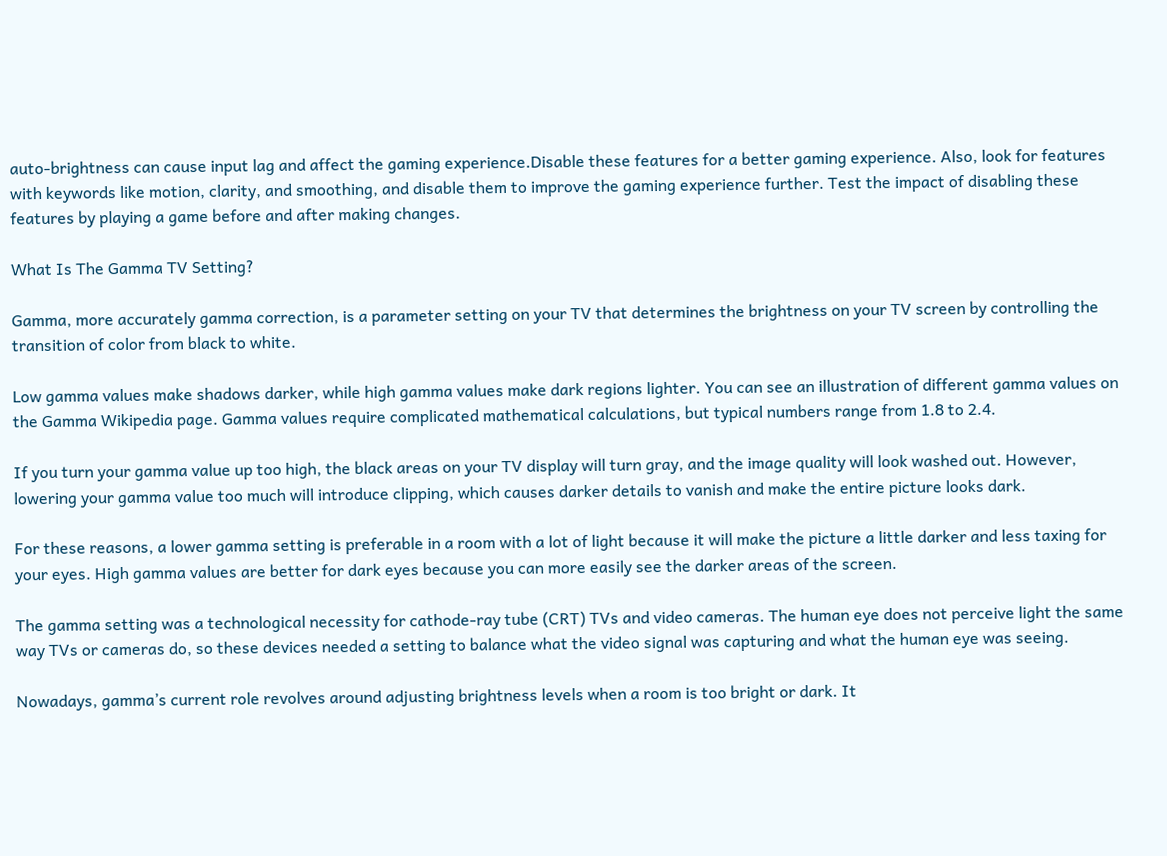auto-brightness can cause input lag and affect the gaming experience.Disable these features for a better gaming experience. Also, look for features with keywords like motion, clarity, and smoothing, and disable them to improve the gaming experience further. Test the impact of disabling these features by playing a game before and after making changes.

What Is The Gamma TV Setting?

Gamma, more accurately gamma correction, is a parameter setting on your TV that determines the brightness on your TV screen by controlling the transition of color from black to white.

Low gamma values make shadows darker, while high gamma values make dark regions lighter. You can see an illustration of different gamma values on the Gamma Wikipedia page. Gamma values require complicated mathematical calculations, but typical numbers range from 1.8 to 2.4.

If you turn your gamma value up too high, the black areas on your TV display will turn gray, and the image quality will look washed out. However, lowering your gamma value too much will introduce clipping, which causes darker details to vanish and make the entire picture looks dark.

For these reasons, a lower gamma setting is preferable in a room with a lot of light because it will make the picture a little darker and less taxing for your eyes. High gamma values are better for dark eyes because you can more easily see the darker areas of the screen.

The gamma setting was a technological necessity for cathode-ray tube (CRT) TVs and video cameras. The human eye does not perceive light the same way TVs or cameras do, so these devices needed a setting to balance what the video signal was capturing and what the human eye was seeing.

Nowadays, gamma’s current role revolves around adjusting brightness levels when a room is too bright or dark. It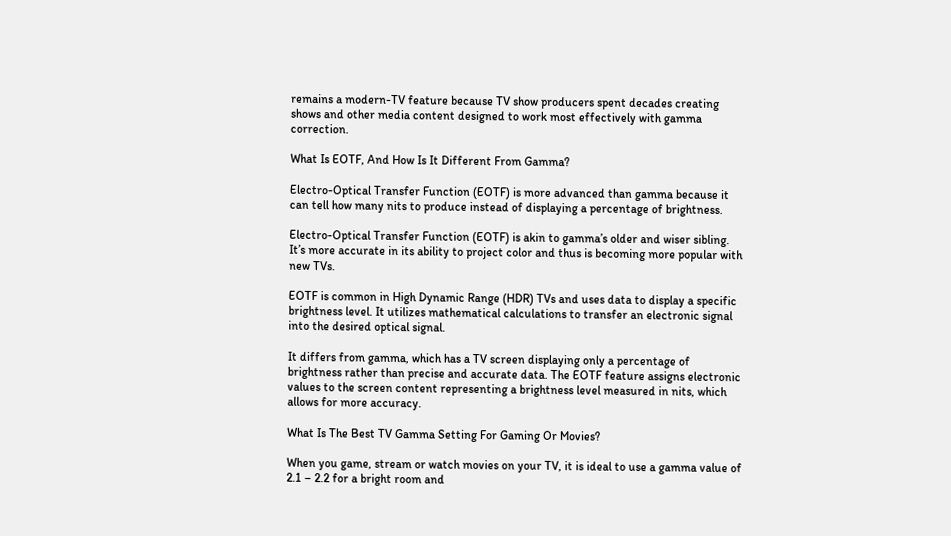remains a modern-TV feature because TV show producers spent decades creating shows and other media content designed to work most effectively with gamma correction.

What Is EOTF, And How Is It Different From Gamma?

Electro-Optical Transfer Function (EOTF) is more advanced than gamma because it can tell how many nits to produce instead of displaying a percentage of brightness.

Electro-Optical Transfer Function (EOTF) is akin to gamma’s older and wiser sibling. It’s more accurate in its ability to project color and thus is becoming more popular with new TVs.

EOTF is common in High Dynamic Range (HDR) TVs and uses data to display a specific brightness level. It utilizes mathematical calculations to transfer an electronic signal into the desired optical signal.

It differs from gamma, which has a TV screen displaying only a percentage of brightness rather than precise and accurate data. The EOTF feature assigns electronic values to the screen content representing a brightness level measured in nits, which allows for more accuracy.

What Is The Best TV Gamma Setting For Gaming Or Movies?

When you game, stream or watch movies on your TV, it is ideal to use a gamma value of 2.1 – 2.2 for a bright room and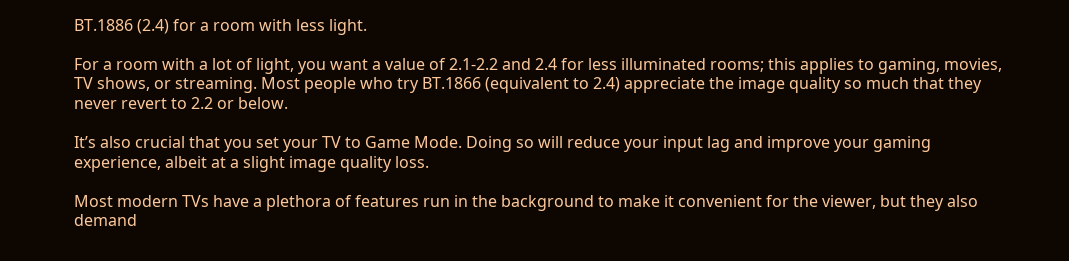BT.1886 (2.4) for a room with less light.

For a room with a lot of light, you want a value of 2.1-2.2 and 2.4 for less illuminated rooms; this applies to gaming, movies, TV shows, or streaming. Most people who try BT.1866 (equivalent to 2.4) appreciate the image quality so much that they never revert to 2.2 or below.

It’s also crucial that you set your TV to Game Mode. Doing so will reduce your input lag and improve your gaming experience, albeit at a slight image quality loss.

Most modern TVs have a plethora of features run in the background to make it convenient for the viewer, but they also demand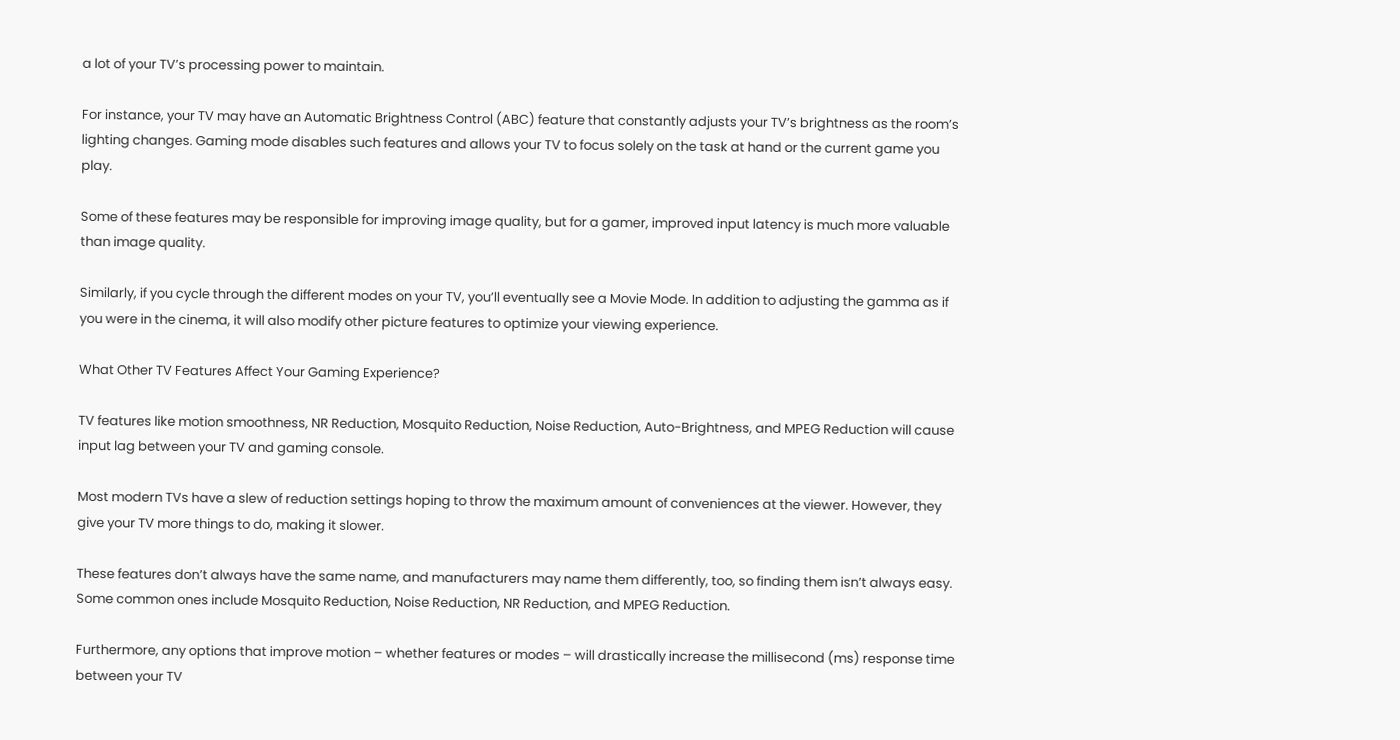a lot of your TV’s processing power to maintain.

For instance, your TV may have an Automatic Brightness Control (ABC) feature that constantly adjusts your TV’s brightness as the room’s lighting changes. Gaming mode disables such features and allows your TV to focus solely on the task at hand or the current game you play.

Some of these features may be responsible for improving image quality, but for a gamer, improved input latency is much more valuable than image quality.

Similarly, if you cycle through the different modes on your TV, you’ll eventually see a Movie Mode. In addition to adjusting the gamma as if you were in the cinema, it will also modify other picture features to optimize your viewing experience.

What Other TV Features Affect Your Gaming Experience?

TV features like motion smoothness, NR Reduction, Mosquito Reduction, Noise Reduction, Auto-Brightness, and MPEG Reduction will cause input lag between your TV and gaming console.

Most modern TVs have a slew of reduction settings hoping to throw the maximum amount of conveniences at the viewer. However, they give your TV more things to do, making it slower.

These features don’t always have the same name, and manufacturers may name them differently, too, so finding them isn’t always easy. Some common ones include Mosquito Reduction, Noise Reduction, NR Reduction, and MPEG Reduction.

Furthermore, any options that improve motion – whether features or modes – will drastically increase the millisecond (ms) response time between your TV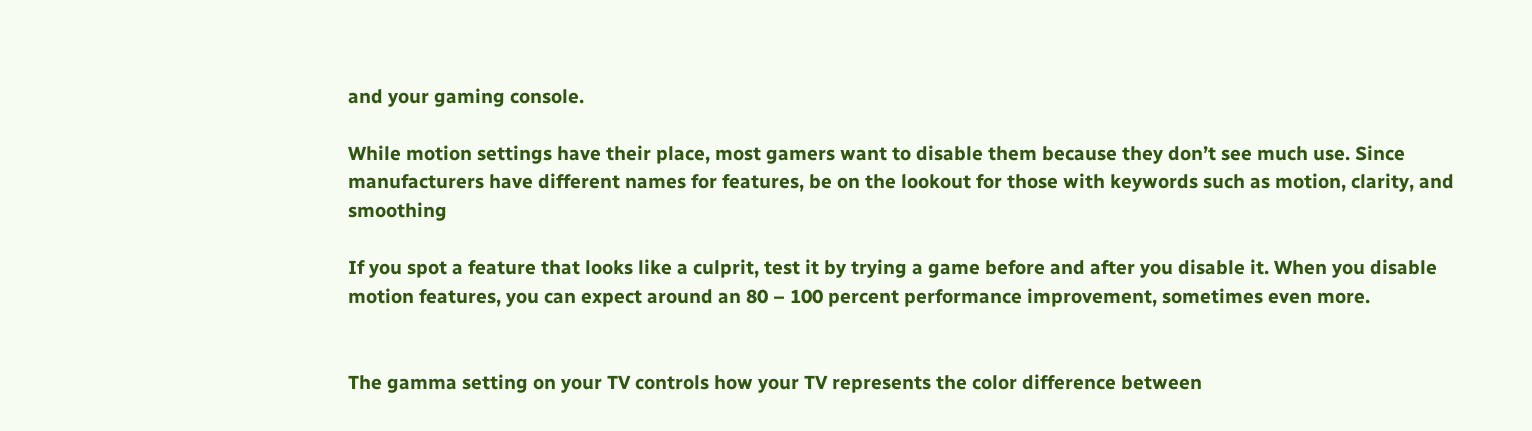and your gaming console.

While motion settings have their place, most gamers want to disable them because they don’t see much use. Since manufacturers have different names for features, be on the lookout for those with keywords such as motion, clarity, and smoothing

If you spot a feature that looks like a culprit, test it by trying a game before and after you disable it. When you disable motion features, you can expect around an 80 – 100 percent performance improvement, sometimes even more.


The gamma setting on your TV controls how your TV represents the color difference between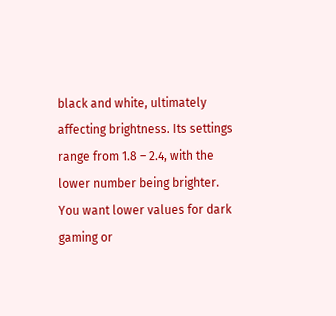black and white, ultimately affecting brightness. Its settings range from 1.8 – 2.4, with the lower number being brighter. You want lower values for dark gaming or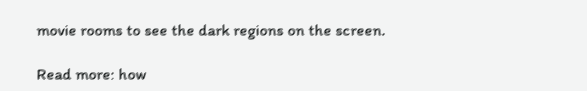movie rooms to see the dark regions on the screen.

Read more: how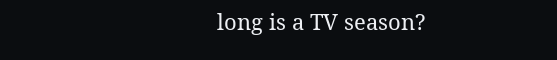long is a TV season?